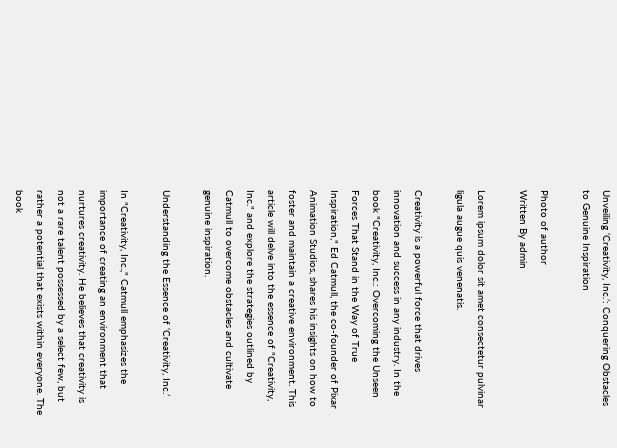Unveiling ‘Creativity, Inc.’: Conquering Obstacles to Genuine Inspiration

Photo of author
Written By admin

Lorem ipsum dolor sit amet consectetur pulvinar ligula augue quis venenatis.

Creativity is a powerful force that drives innovation and success in any industry. In the book "Creativity, Inc.: Overcoming the Unseen Forces That Stand in the Way of True Inspiration," Ed Catmull, the co-founder of Pixar Animation Studios, shares his insights on how to foster and maintain a creative environment. This article will delve into the essence of "Creativity, Inc." and explore the strategies outlined by Catmull to overcome obstacles and cultivate genuine inspiration.

Understanding the Essence of ‘Creativity, Inc.’

In "Creativity, Inc.," Catmull emphasizes the importance of creating an environment that nurtures creativity. He believes that creativity is not a rare talent possessed by a select few, but rather a potential that exists within everyone. The book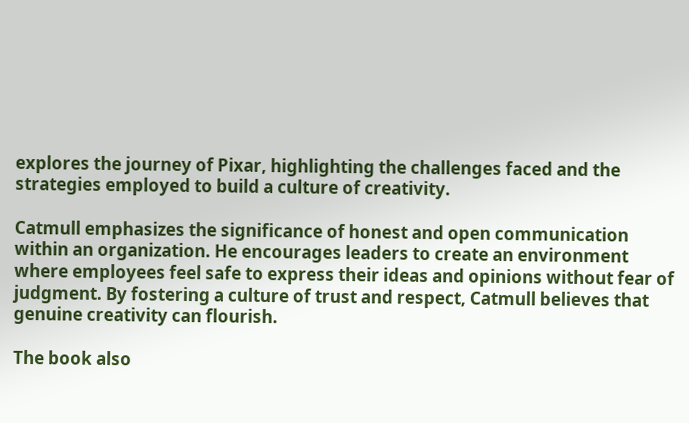explores the journey of Pixar, highlighting the challenges faced and the strategies employed to build a culture of creativity.

Catmull emphasizes the significance of honest and open communication within an organization. He encourages leaders to create an environment where employees feel safe to express their ideas and opinions without fear of judgment. By fostering a culture of trust and respect, Catmull believes that genuine creativity can flourish.

The book also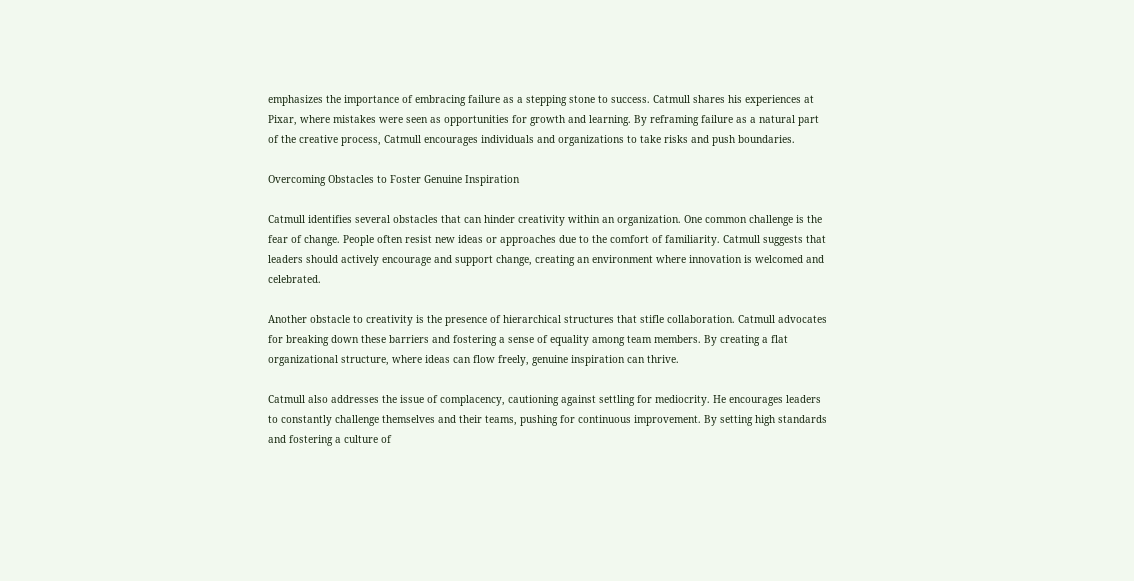emphasizes the importance of embracing failure as a stepping stone to success. Catmull shares his experiences at Pixar, where mistakes were seen as opportunities for growth and learning. By reframing failure as a natural part of the creative process, Catmull encourages individuals and organizations to take risks and push boundaries.

Overcoming Obstacles to Foster Genuine Inspiration

Catmull identifies several obstacles that can hinder creativity within an organization. One common challenge is the fear of change. People often resist new ideas or approaches due to the comfort of familiarity. Catmull suggests that leaders should actively encourage and support change, creating an environment where innovation is welcomed and celebrated.

Another obstacle to creativity is the presence of hierarchical structures that stifle collaboration. Catmull advocates for breaking down these barriers and fostering a sense of equality among team members. By creating a flat organizational structure, where ideas can flow freely, genuine inspiration can thrive.

Catmull also addresses the issue of complacency, cautioning against settling for mediocrity. He encourages leaders to constantly challenge themselves and their teams, pushing for continuous improvement. By setting high standards and fostering a culture of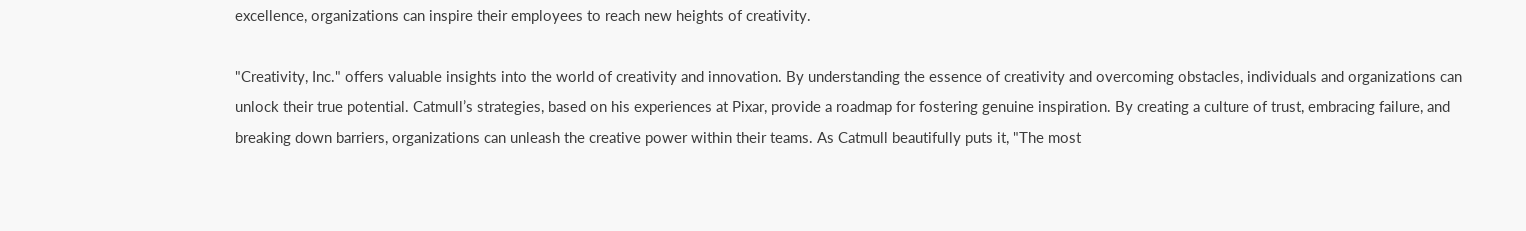excellence, organizations can inspire their employees to reach new heights of creativity.

"Creativity, Inc." offers valuable insights into the world of creativity and innovation. By understanding the essence of creativity and overcoming obstacles, individuals and organizations can unlock their true potential. Catmull’s strategies, based on his experiences at Pixar, provide a roadmap for fostering genuine inspiration. By creating a culture of trust, embracing failure, and breaking down barriers, organizations can unleash the creative power within their teams. As Catmull beautifully puts it, "The most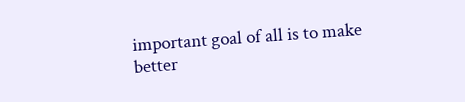important goal of all is to make better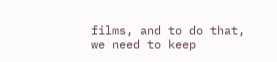films, and to do that, we need to keep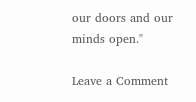our doors and our minds open."

Leave a Comment